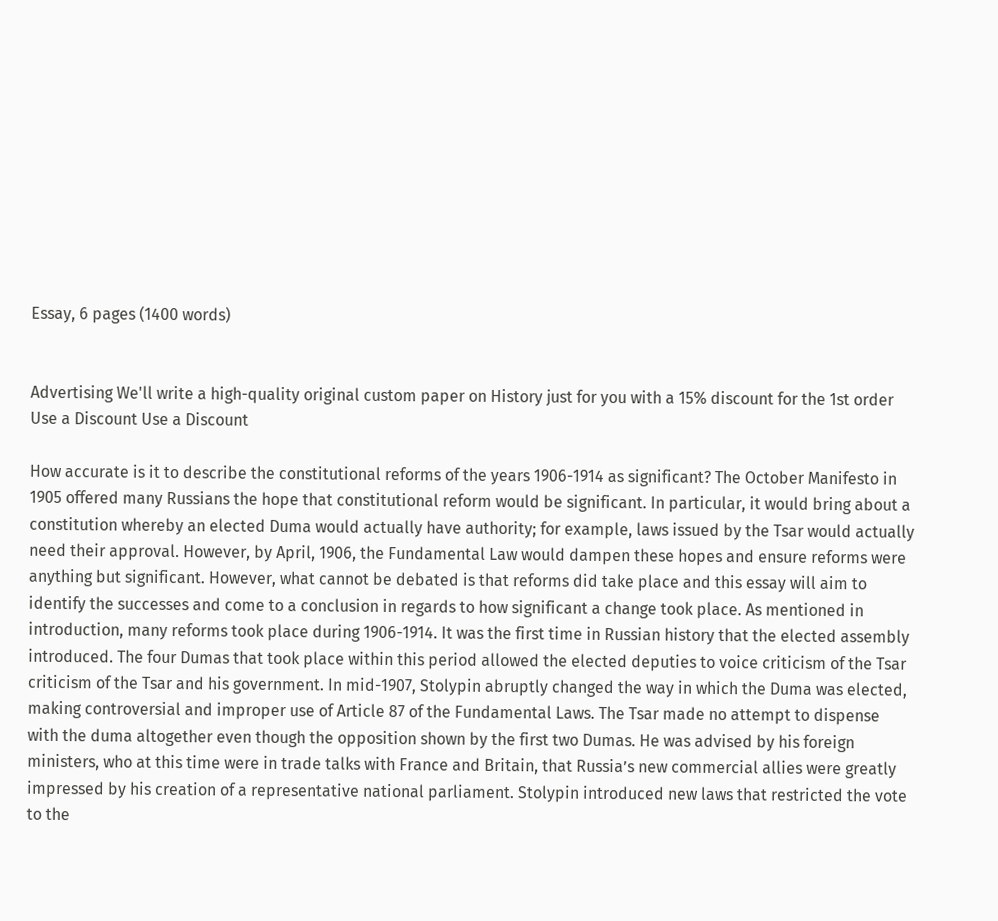Essay, 6 pages (1400 words)


Advertising We'll write a high-quality original custom paper on History just for you with a 15% discount for the 1st order Use a Discount Use a Discount

How accurate is it to describe the constitutional reforms of the years 1906-1914 as significant? The October Manifesto in 1905 offered many Russians the hope that constitutional reform would be significant. In particular, it would bring about a constitution whereby an elected Duma would actually have authority; for example, laws issued by the Tsar would actually need their approval. However, by April, 1906, the Fundamental Law would dampen these hopes and ensure reforms were anything but significant. However, what cannot be debated is that reforms did take place and this essay will aim to identify the successes and come to a conclusion in regards to how significant a change took place. As mentioned in introduction, many reforms took place during 1906-1914. It was the first time in Russian history that the elected assembly introduced. The four Dumas that took place within this period allowed the elected deputies to voice criticism of the Tsar criticism of the Tsar and his government. In mid-1907, Stolypin abruptly changed the way in which the Duma was elected, making controversial and improper use of Article 87 of the Fundamental Laws. The Tsar made no attempt to dispense with the duma altogether even though the opposition shown by the first two Dumas. He was advised by his foreign ministers, who at this time were in trade talks with France and Britain, that Russia’s new commercial allies were greatly impressed by his creation of a representative national parliament. Stolypin introduced new laws that restricted the vote to the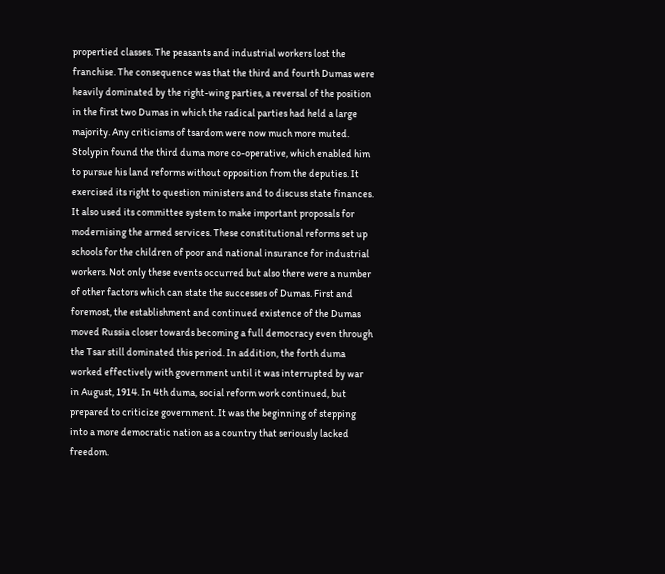propertied classes. The peasants and industrial workers lost the franchise. The consequence was that the third and fourth Dumas were heavily dominated by the right-wing parties, a reversal of the position in the first two Dumas in which the radical parties had held a large majority. Any criticisms of tsardom were now much more muted. Stolypin found the third duma more co-operative, which enabled him to pursue his land reforms without opposition from the deputies. It exercised its right to question ministers and to discuss state finances. It also used its committee system to make important proposals for modernising the armed services. These constitutional reforms set up schools for the children of poor and national insurance for industrial workers. Not only these events occurred but also there were a number of other factors which can state the successes of Dumas. First and foremost, the establishment and continued existence of the Dumas moved Russia closer towards becoming a full democracy even through the Tsar still dominated this period. In addition, the forth duma worked effectively with government until it was interrupted by war in August, 1914. In 4th duma, social reform work continued, but prepared to criticize government. It was the beginning of stepping into a more democratic nation as a country that seriously lacked freedom.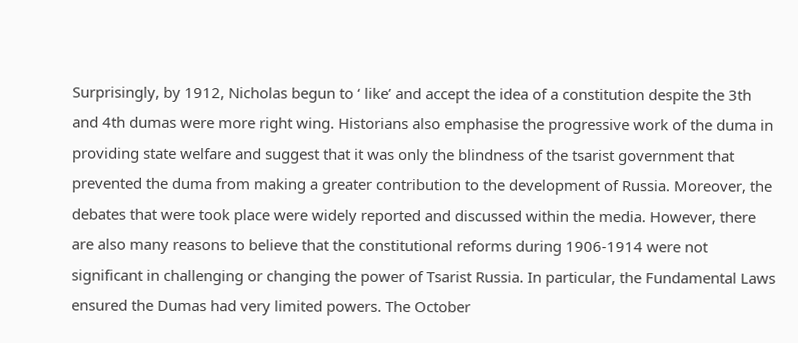Surprisingly, by 1912, Nicholas begun to ‘ like’ and accept the idea of a constitution despite the 3th and 4th dumas were more right wing. Historians also emphasise the progressive work of the duma in providing state welfare and suggest that it was only the blindness of the tsarist government that prevented the duma from making a greater contribution to the development of Russia. Moreover, the debates that were took place were widely reported and discussed within the media. However, there are also many reasons to believe that the constitutional reforms during 1906-1914 were not significant in challenging or changing the power of Tsarist Russia. In particular, the Fundamental Laws ensured the Dumas had very limited powers. The October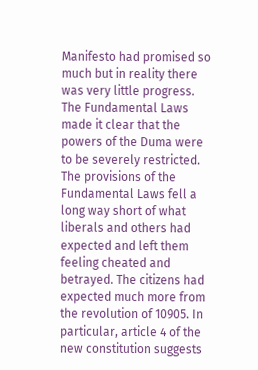Manifesto had promised so much but in reality there was very little progress. The Fundamental Laws made it clear that the powers of the Duma were to be severely restricted. The provisions of the Fundamental Laws fell a long way short of what liberals and others had expected and left them feeling cheated and betrayed. The citizens had expected much more from the revolution of 10905. In particular, article 4 of the new constitution suggests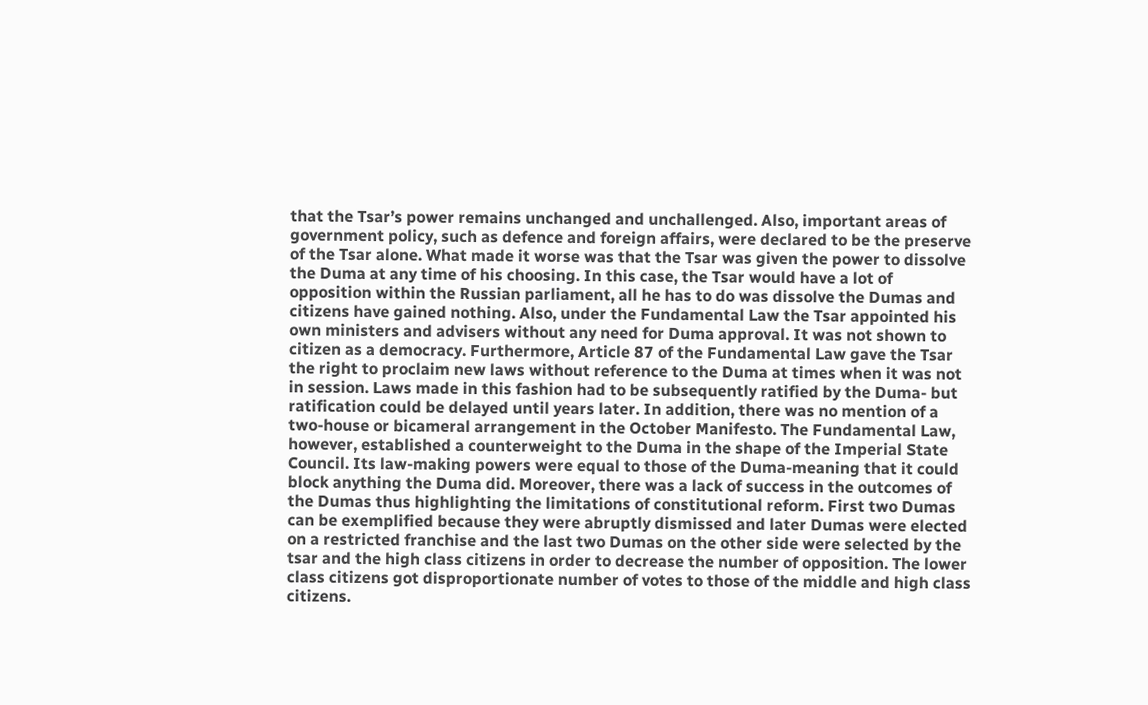that the Tsar’s power remains unchanged and unchallenged. Also, important areas of government policy, such as defence and foreign affairs, were declared to be the preserve of the Tsar alone. What made it worse was that the Tsar was given the power to dissolve the Duma at any time of his choosing. In this case, the Tsar would have a lot of opposition within the Russian parliament, all he has to do was dissolve the Dumas and citizens have gained nothing. Also, under the Fundamental Law the Tsar appointed his own ministers and advisers without any need for Duma approval. It was not shown to citizen as a democracy. Furthermore, Article 87 of the Fundamental Law gave the Tsar the right to proclaim new laws without reference to the Duma at times when it was not in session. Laws made in this fashion had to be subsequently ratified by the Duma- but ratification could be delayed until years later. In addition, there was no mention of a two-house or bicameral arrangement in the October Manifesto. The Fundamental Law, however, established a counterweight to the Duma in the shape of the Imperial State Council. Its law-making powers were equal to those of the Duma-meaning that it could block anything the Duma did. Moreover, there was a lack of success in the outcomes of the Dumas thus highlighting the limitations of constitutional reform. First two Dumas can be exemplified because they were abruptly dismissed and later Dumas were elected on a restricted franchise and the last two Dumas on the other side were selected by the tsar and the high class citizens in order to decrease the number of opposition. The lower class citizens got disproportionate number of votes to those of the middle and high class citizens.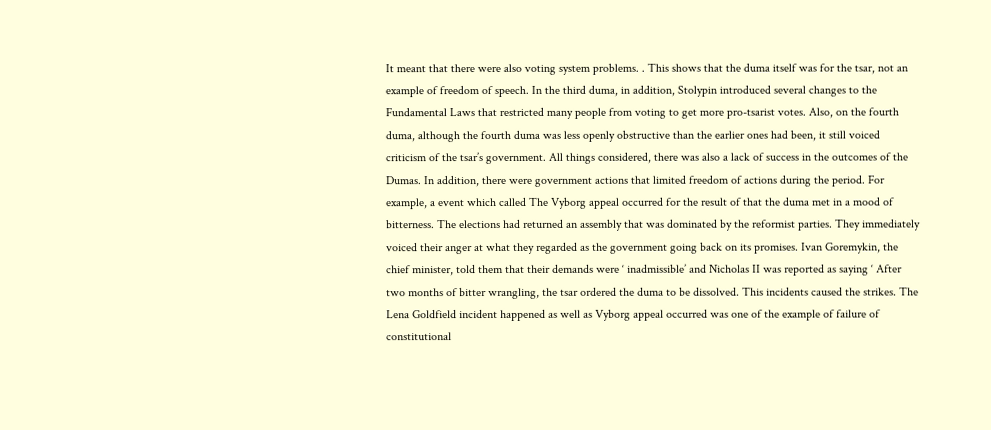It meant that there were also voting system problems. . This shows that the duma itself was for the tsar, not an example of freedom of speech. In the third duma, in addition, Stolypin introduced several changes to the Fundamental Laws that restricted many people from voting to get more pro-tsarist votes. Also, on the fourth duma, although the fourth duma was less openly obstructive than the earlier ones had been, it still voiced criticism of the tsar’s government. All things considered, there was also a lack of success in the outcomes of the Dumas. In addition, there were government actions that limited freedom of actions during the period. For example, a event which called The Vyborg appeal occurred for the result of that the duma met in a mood of bitterness. The elections had returned an assembly that was dominated by the reformist parties. They immediately voiced their anger at what they regarded as the government going back on its promises. Ivan Goremykin, the chief minister, told them that their demands were ‘ inadmissible’ and Nicholas II was reported as saying ‘ After two months of bitter wrangling, the tsar ordered the duma to be dissolved. This incidents caused the strikes. The Lena Goldfield incident happened as well as Vyborg appeal occurred was one of the example of failure of constitutional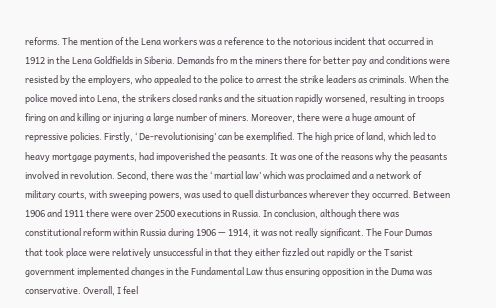reforms. The mention of the Lena workers was a reference to the notorious incident that occurred in 1912 in the Lena Goldfields in Siberia. Demands fro m the miners there for better pay and conditions were resisted by the employers, who appealed to the police to arrest the strike leaders as criminals. When the police moved into Lena, the strikers closed ranks and the situation rapidly worsened, resulting in troops firing on and killing or injuring a large number of miners. Moreover, there were a huge amount of repressive policies. Firstly, ‘ De-revolutionising’ can be exemplified. The high price of land, which led to heavy mortgage payments, had impoverished the peasants. It was one of the reasons why the peasants involved in revolution. Second, there was the ‘ martial law’ which was proclaimed and a network of military courts, with sweeping powers, was used to quell disturbances wherever they occurred. Between 1906 and 1911 there were over 2500 executions in Russia. In conclusion, although there was constitutional reform within Russia during 1906 — 1914, it was not really significant. The Four Dumas that took place were relatively unsuccessful in that they either fizzled out rapidly or the Tsarist government implemented changes in the Fundamental Law thus ensuring opposition in the Duma was conservative. Overall, I feel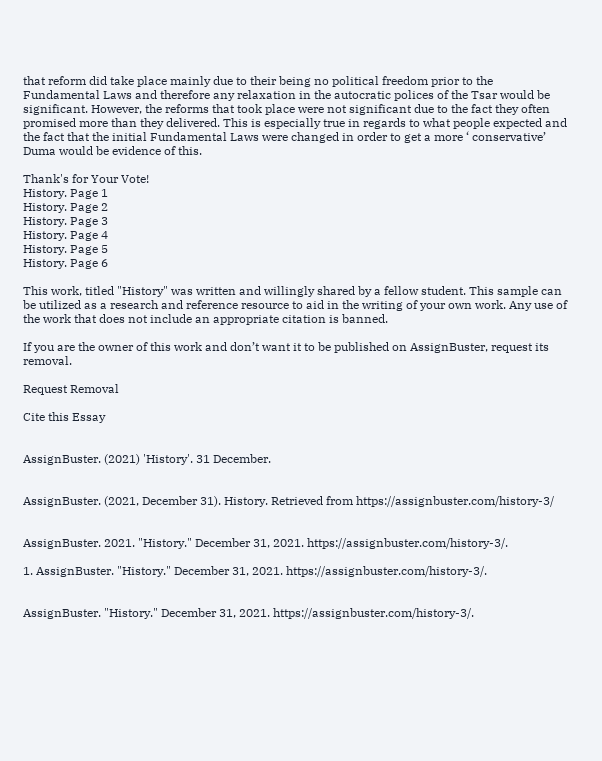that reform did take place mainly due to their being no political freedom prior to the Fundamental Laws and therefore any relaxation in the autocratic polices of the Tsar would be significant. However, the reforms that took place were not significant due to the fact they often promised more than they delivered. This is especially true in regards to what people expected and the fact that the initial Fundamental Laws were changed in order to get a more ‘ conservative’ Duma would be evidence of this.

Thank's for Your Vote!
History. Page 1
History. Page 2
History. Page 3
History. Page 4
History. Page 5
History. Page 6

This work, titled "History" was written and willingly shared by a fellow student. This sample can be utilized as a research and reference resource to aid in the writing of your own work. Any use of the work that does not include an appropriate citation is banned.

If you are the owner of this work and don’t want it to be published on AssignBuster, request its removal.

Request Removal

Cite this Essay


AssignBuster. (2021) 'History'. 31 December.


AssignBuster. (2021, December 31). History. Retrieved from https://assignbuster.com/history-3/


AssignBuster. 2021. "History." December 31, 2021. https://assignbuster.com/history-3/.

1. AssignBuster. "History." December 31, 2021. https://assignbuster.com/history-3/.


AssignBuster. "History." December 31, 2021. https://assignbuster.com/history-3/.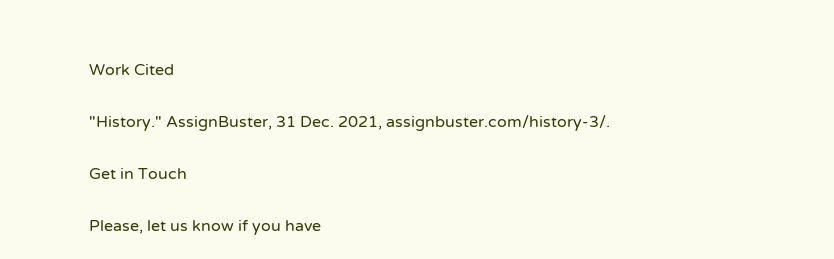Work Cited

"History." AssignBuster, 31 Dec. 2021, assignbuster.com/history-3/.

Get in Touch

Please, let us know if you have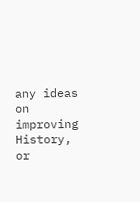any ideas on improving History, or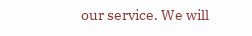our service. We will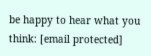be happy to hear what you think: [email protected]